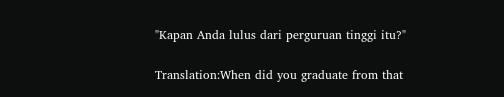"Kapan Anda lulus dari perguruan tinggi itu?"

Translation:When did you graduate from that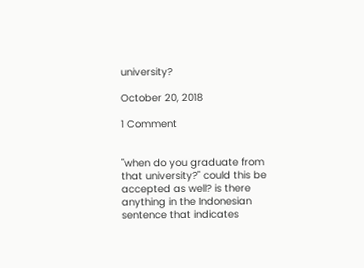university?

October 20, 2018

1 Comment


"when do you graduate from that university?" could this be accepted as well? is there anything in the Indonesian sentence that indicates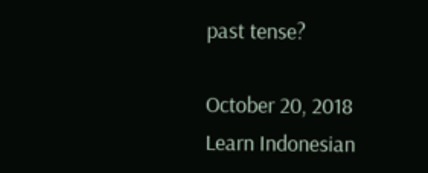past tense?

October 20, 2018
Learn Indonesian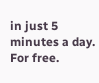in just 5 minutes a day. For free.